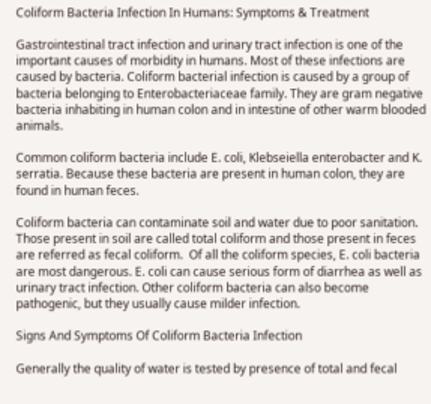Coliform Bacteria Infection In Humans: Symptoms & Treatment

Gastrointestinal tract infection and urinary tract infection is one of the important causes of morbidity in humans. Most of these infections are caused by bacteria. Coliform bacterial infection is caused by a group of bacteria belonging to Enterobacteriaceae family. They are gram negative bacteria inhabiting in human colon and in intestine of other warm blooded animals.

Common coliform bacteria include E. coli, Klebseiella enterobacter and K. serratia. Because these bacteria are present in human colon, they are found in human feces.

Coliform bacteria can contaminate soil and water due to poor sanitation. Those present in soil are called total coliform and those present in feces are referred as fecal coliform.  Of all the coliform species, E. coli bacteria are most dangerous. E. coli can cause serious form of diarrhea as well as urinary tract infection. Other coliform bacteria can also become pathogenic, but they usually cause milder infection.

Signs And Symptoms Of Coliform Bacteria Infection

Generally the quality of water is tested by presence of total and fecal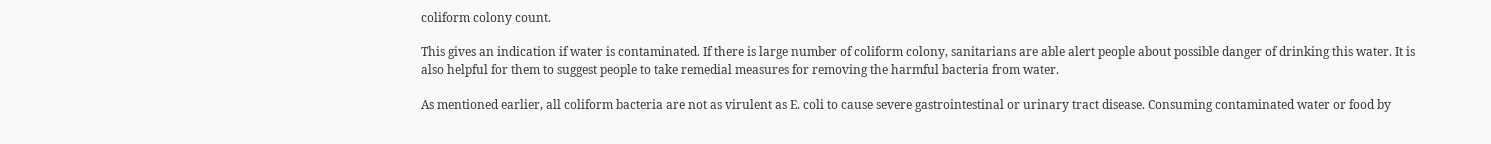coliform colony count.

This gives an indication if water is contaminated. If there is large number of coliform colony, sanitarians are able alert people about possible danger of drinking this water. It is also helpful for them to suggest people to take remedial measures for removing the harmful bacteria from water.

As mentioned earlier, all coliform bacteria are not as virulent as E. coli to cause severe gastrointestinal or urinary tract disease. Consuming contaminated water or food by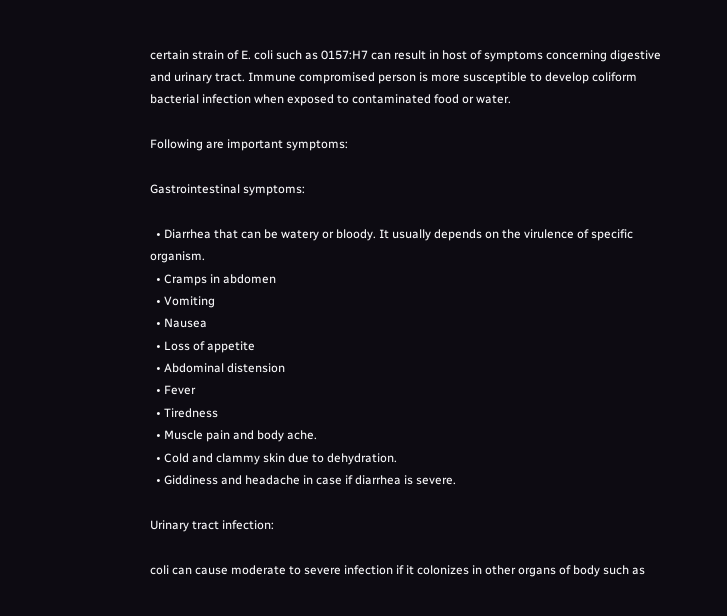certain strain of E. coli such as 0157:H7 can result in host of symptoms concerning digestive and urinary tract. Immune compromised person is more susceptible to develop coliform bacterial infection when exposed to contaminated food or water.

Following are important symptoms:

Gastrointestinal symptoms:

  • Diarrhea that can be watery or bloody. It usually depends on the virulence of specific organism.
  • Cramps in abdomen
  • Vomiting
  • Nausea
  • Loss of appetite
  • Abdominal distension
  • Fever
  • Tiredness
  • Muscle pain and body ache.
  • Cold and clammy skin due to dehydration.
  • Giddiness and headache in case if diarrhea is severe.

Urinary tract infection:

coli can cause moderate to severe infection if it colonizes in other organs of body such as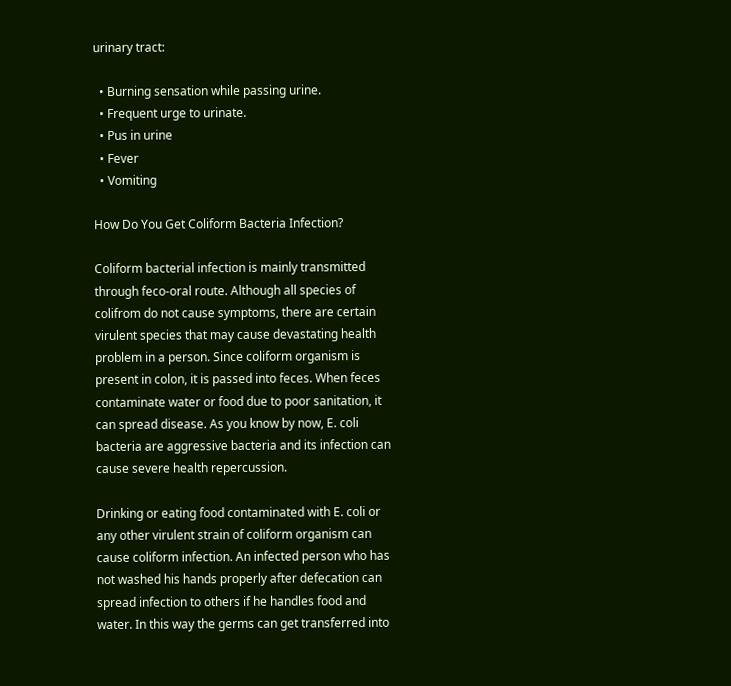urinary tract:

  • Burning sensation while passing urine.
  • Frequent urge to urinate.
  • Pus in urine
  • Fever
  • Vomiting

How Do You Get Coliform Bacteria Infection?

Coliform bacterial infection is mainly transmitted through feco-oral route. Although all species of colifrom do not cause symptoms, there are certain virulent species that may cause devastating health problem in a person. Since coliform organism is present in colon, it is passed into feces. When feces contaminate water or food due to poor sanitation, it can spread disease. As you know by now, E. coli bacteria are aggressive bacteria and its infection can cause severe health repercussion.

Drinking or eating food contaminated with E. coli or any other virulent strain of coliform organism can cause coliform infection. An infected person who has not washed his hands properly after defecation can spread infection to others if he handles food and water. In this way the germs can get transferred into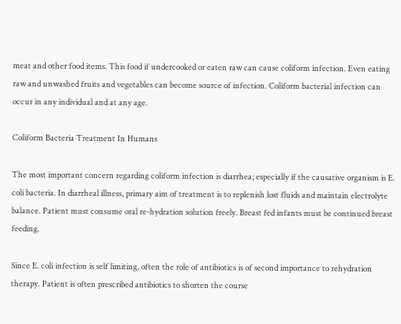meat and other food items. This food if undercooked or eaten raw can cause coliform infection. Even eating raw and unwashed fruits and vegetables can become source of infection. Coliform bacterial infection can occur in any individual and at any age.

Coliform Bacteria Treatment In Humans

The most important concern regarding coliform infection is diarrhea; especially if the causative organism is E. coli bacteria. In diarrheal illness, primary aim of treatment is to replenish lost fluids and maintain electrolyte balance. Patient must consume oral re-hydration solution freely. Breast fed infants must be continued breast feeding.

Since E. coli infection is self limiting, often the role of antibiotics is of second importance to rehydration therapy. Patient is often prescribed antibiotics to shorten the course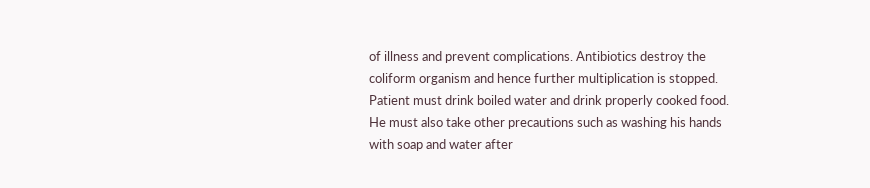of illness and prevent complications. Antibiotics destroy the coliform organism and hence further multiplication is stopped. Patient must drink boiled water and drink properly cooked food. He must also take other precautions such as washing his hands with soap and water after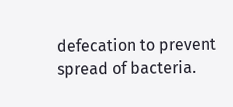defecation to prevent spread of bacteria.